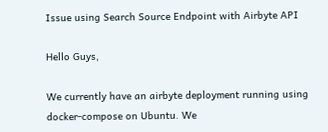Issue using Search Source Endpoint with Airbyte API

Hello Guys,

We currently have an airbyte deployment running using docker-compose on Ubuntu. We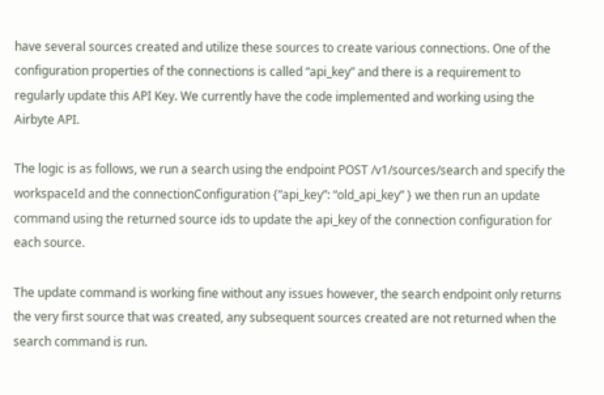have several sources created and utilize these sources to create various connections. One of the configuration properties of the connections is called “api_key” and there is a requirement to regularly update this API Key. We currently have the code implemented and working using the Airbyte API.

The logic is as follows, we run a search using the endpoint POST /v1/sources/search and specify the workspaceId and the connectionConfiguration {“api_key”: “old_api_key” } we then run an update command using the returned source ids to update the api_key of the connection configuration for each source.

The update command is working fine without any issues however, the search endpoint only returns the very first source that was created, any subsequent sources created are not returned when the search command is run.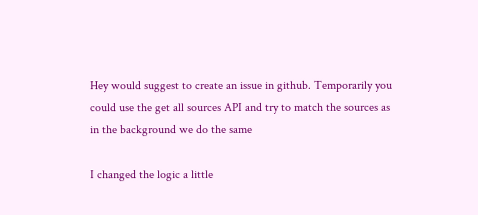Hey would suggest to create an issue in github. Temporarily you could use the get all sources API and try to match the sources as in the background we do the same

I changed the logic a little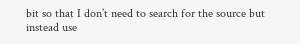bit so that I don’t need to search for the source but instead use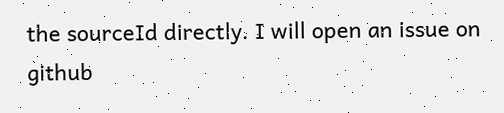the sourceId directly. I will open an issue on github